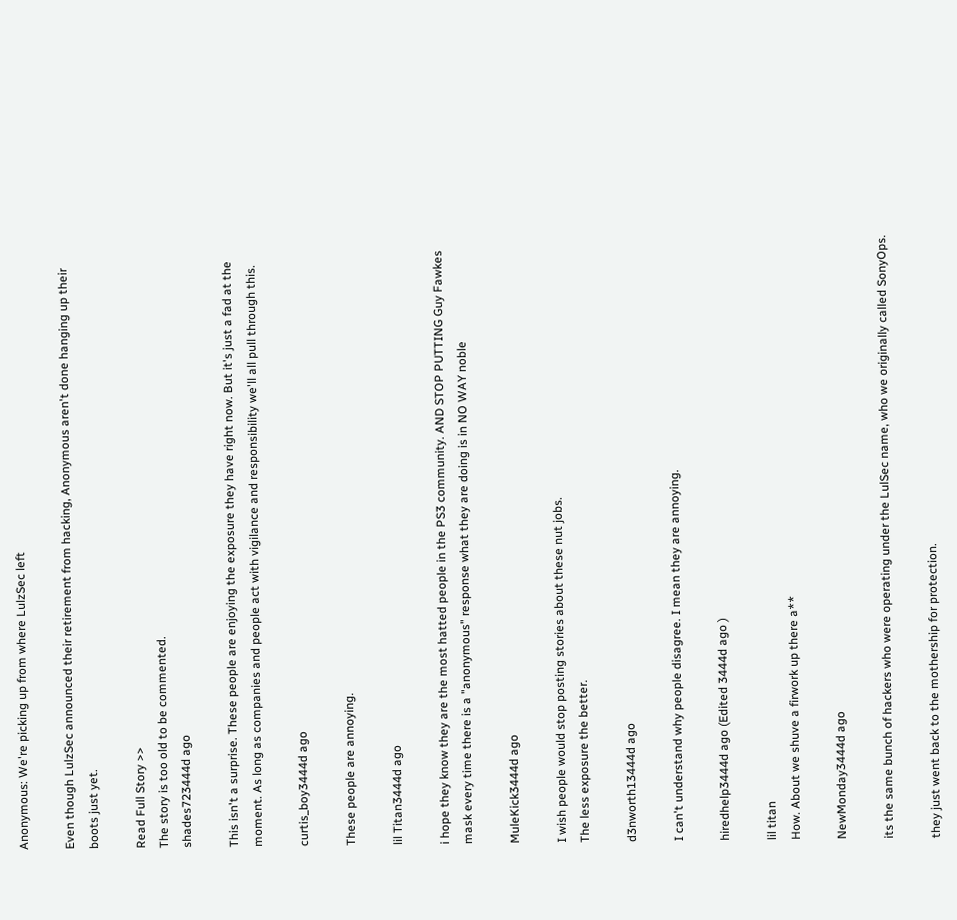Anonymous: We're picking up from where LulzSec left

Even though LulzSec announced their retirement from hacking, Anonymous aren't done hanging up their boots just yet.

Read Full Story >>
The story is too old to be commented.
shades723444d ago

This isn't a surprise. These people are enjoying the exposure they have right now. But it's just a fad at the moment. As long as companies and people act with vigilance and responsibility we'll all pull through this.

curtis_boy3444d ago

These people are annoying.

lil Titan3444d ago

i hope they know they are the most hatted people in the PS3 community. AND STOP PUTTING Guy Fawkes mask every time there is a "anonymous" response what they are doing is in NO WAY noble

MuleKick3444d ago

I wish people would stop posting stories about these nut jobs.
The less exposure the better.

d3nworth13444d ago

I can't understand why people disagree. I mean they are annoying.

hiredhelp3444d ago (Edited 3444d ago )

lil titan
How. About we shuve a firwork up there a**

NewMonday3444d ago

its the same bunch of hackers who were operating under the LulSec name, who we originally called SonyOps.

they just went back to the mothership for protection.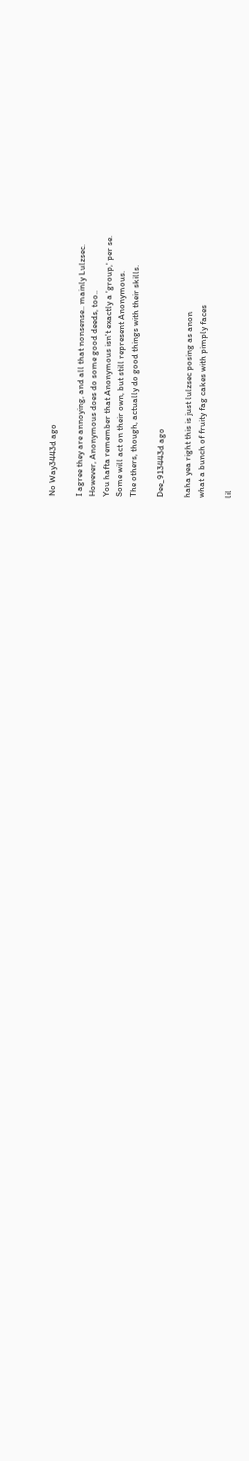No Way3443d ago

I agree they are annoying, and all that nonsense.. mainly Lulzsec.
However, Anonymous does do some good deeds, too..
You hafta remember that Anonymous isn't exactly a 'group,' per se.
Some will act on their own, but still represent Anonymous.
The others, though, actually do good things with their skills.

Dee_913443d ago

haha yea right this is just lulzsec posing as anon
what a bunch of fruity fag cakes with pimply faces

lil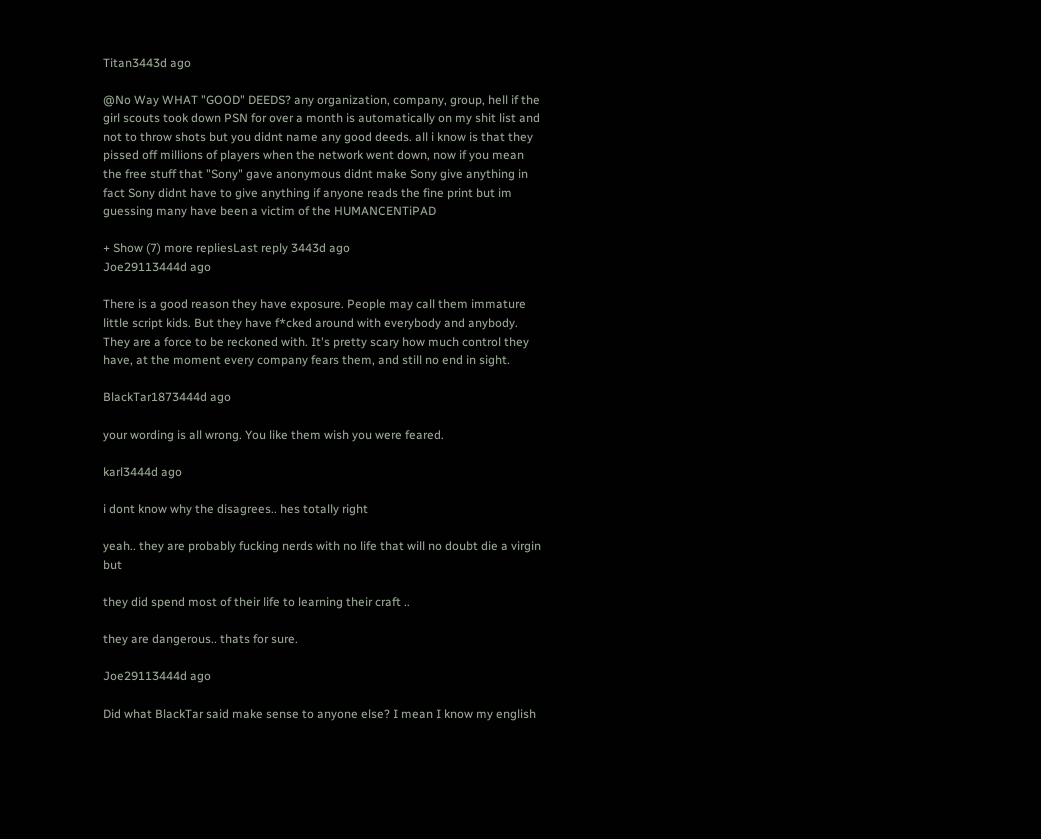Titan3443d ago

@No Way WHAT "GOOD" DEEDS? any organization, company, group, hell if the girl scouts took down PSN for over a month is automatically on my shit list and not to throw shots but you didnt name any good deeds. all i know is that they pissed off millions of players when the network went down, now if you mean the free stuff that "Sony" gave anonymous didnt make Sony give anything in fact Sony didnt have to give anything if anyone reads the fine print but im guessing many have been a victim of the HUMANCENTiPAD

+ Show (7) more repliesLast reply 3443d ago
Joe29113444d ago

There is a good reason they have exposure. People may call them immature little script kids. But they have f*cked around with everybody and anybody. They are a force to be reckoned with. It's pretty scary how much control they have, at the moment every company fears them, and still no end in sight.

BlackTar1873444d ago

your wording is all wrong. You like them wish you were feared.

karl3444d ago

i dont know why the disagrees.. hes totally right

yeah.. they are probably fucking nerds with no life that will no doubt die a virgin but

they did spend most of their life to learning their craft ..

they are dangerous.. thats for sure.

Joe29113444d ago

Did what BlackTar said make sense to anyone else? I mean I know my english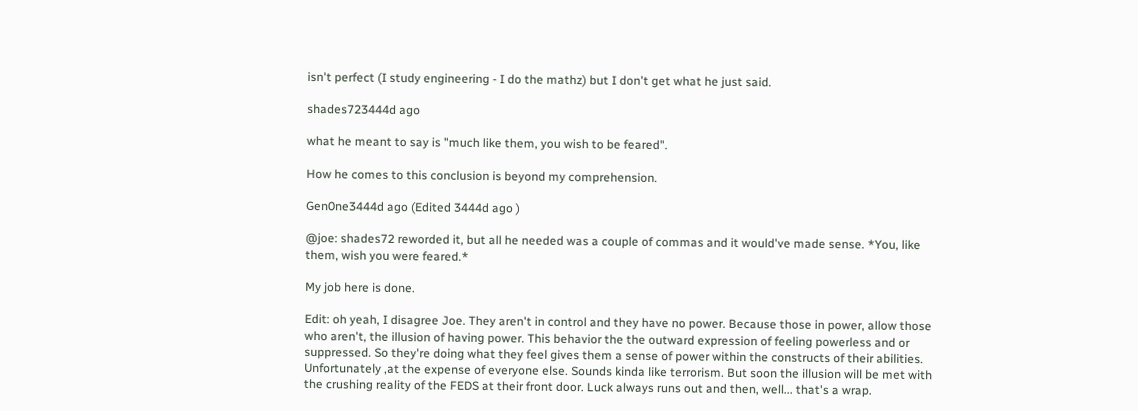isn't perfect (I study engineering - I do the mathz) but I don't get what he just said.

shades723444d ago

what he meant to say is "much like them, you wish to be feared".

How he comes to this conclusion is beyond my comprehension.

Gen0ne3444d ago (Edited 3444d ago )

@joe: shades72 reworded it, but all he needed was a couple of commas and it would've made sense. *You, like them, wish you were feared.*

My job here is done.

Edit: oh yeah, I disagree Joe. They aren't in control and they have no power. Because those in power, allow those who aren't, the illusion of having power. This behavior the the outward expression of feeling powerless and or suppressed. So they're doing what they feel gives them a sense of power within the constructs of their abilities. Unfortunately ,at the expense of everyone else. Sounds kinda like terrorism. But soon the illusion will be met with the crushing reality of the FEDS at their front door. Luck always runs out and then, well... that's a wrap.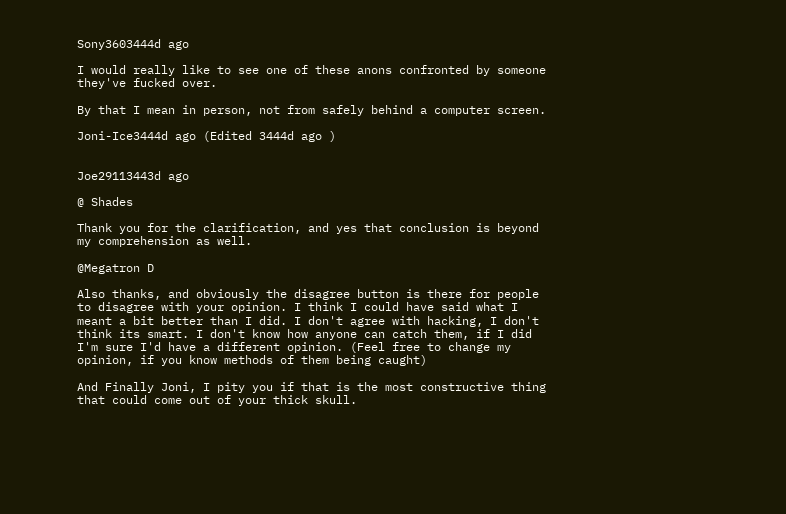Sony3603444d ago

I would really like to see one of these anons confronted by someone they've fucked over.

By that I mean in person, not from safely behind a computer screen.

Joni-Ice3444d ago (Edited 3444d ago )


Joe29113443d ago

@ Shades

Thank you for the clarification, and yes that conclusion is beyond my comprehension as well.

@Megatron D

Also thanks, and obviously the disagree button is there for people to disagree with your opinion. I think I could have said what I meant a bit better than I did. I don't agree with hacking, I don't think its smart. I don't know how anyone can catch them, if I did I'm sure I'd have a different opinion. (Feel free to change my opinion, if you know methods of them being caught)

And Finally Joni, I pity you if that is the most constructive thing that could come out of your thick skull.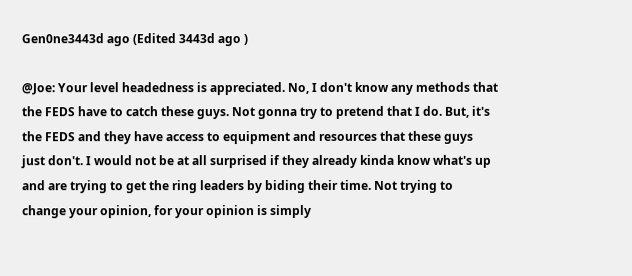Gen0ne3443d ago (Edited 3443d ago )

@Joe: Your level headedness is appreciated. No, I don't know any methods that the FEDS have to catch these guys. Not gonna try to pretend that I do. But, it's the FEDS and they have access to equipment and resources that these guys just don't. I would not be at all surprised if they already kinda know what's up and are trying to get the ring leaders by biding their time. Not trying to change your opinion, for your opinion is simply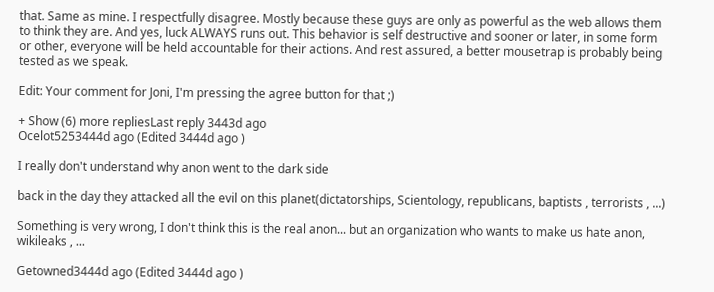that. Same as mine. I respectfully disagree. Mostly because these guys are only as powerful as the web allows them to think they are. And yes, luck ALWAYS runs out. This behavior is self destructive and sooner or later, in some form or other, everyone will be held accountable for their actions. And rest assured, a better mousetrap is probably being tested as we speak.

Edit: Your comment for Joni, I'm pressing the agree button for that ;)

+ Show (6) more repliesLast reply 3443d ago
Ocelot5253444d ago (Edited 3444d ago )

I really don't understand why anon went to the dark side

back in the day they attacked all the evil on this planet(dictatorships, Scientology, republicans, baptists , terrorists , ...)

Something is very wrong, I don't think this is the real anon... but an organization who wants to make us hate anon, wikileaks , ...

Getowned3444d ago (Edited 3444d ago )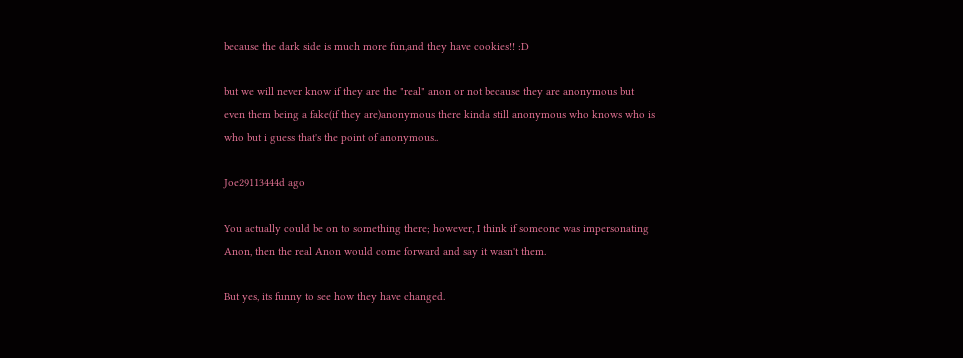because the dark side is much more fun,and they have cookies!! :D

but we will never know if they are the "real" anon or not because they are anonymous but even them being a fake(if they are)anonymous there kinda still anonymous who knows who is who but i guess that's the point of anonymous..

Joe29113444d ago

You actually could be on to something there; however, I think if someone was impersonating Anon, then the real Anon would come forward and say it wasn't them.

But yes, its funny to see how they have changed.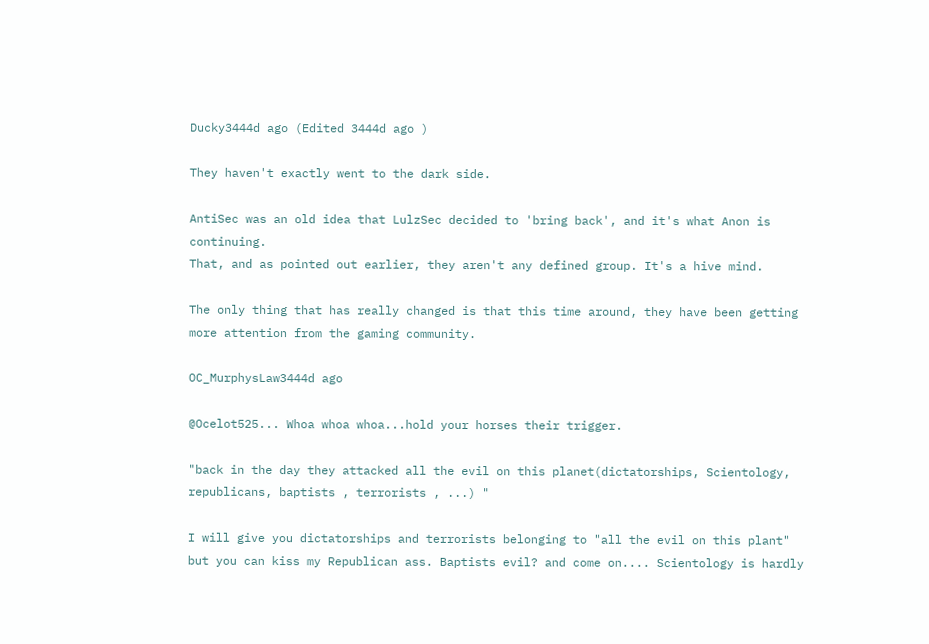Ducky3444d ago (Edited 3444d ago )

They haven't exactly went to the dark side.

AntiSec was an old idea that LulzSec decided to 'bring back', and it's what Anon is continuing.
That, and as pointed out earlier, they aren't any defined group. It's a hive mind.

The only thing that has really changed is that this time around, they have been getting more attention from the gaming community.

OC_MurphysLaw3444d ago

@Ocelot525... Whoa whoa whoa...hold your horses their trigger.

"back in the day they attacked all the evil on this planet(dictatorships, Scientology, republicans, baptists , terrorists , ...) "

I will give you dictatorships and terrorists belonging to "all the evil on this plant" but you can kiss my Republican ass. Baptists evil? and come on.... Scientology is hardly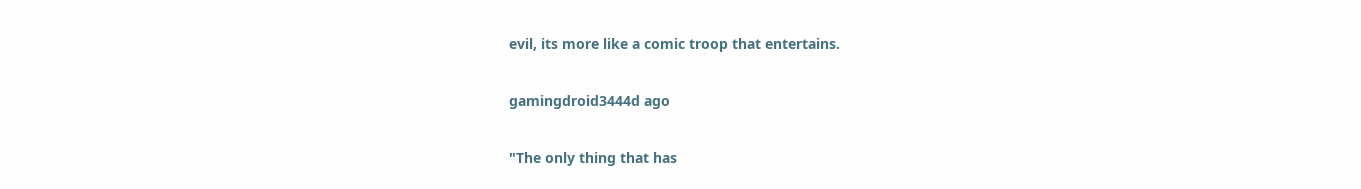evil, its more like a comic troop that entertains.

gamingdroid3444d ago

"The only thing that has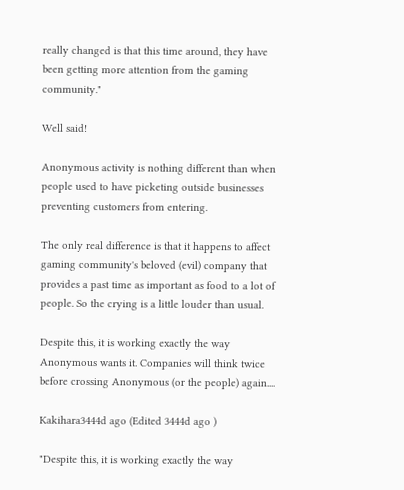really changed is that this time around, they have been getting more attention from the gaming community."

Well said!

Anonymous activity is nothing different than when people used to have picketing outside businesses preventing customers from entering.

The only real difference is that it happens to affect gaming community's beloved (evil) company that provides a past time as important as food to a lot of people. So the crying is a little louder than usual.

Despite this, it is working exactly the way Anonymous wants it. Companies will think twice before crossing Anonymous (or the people) again....

Kakihara3444d ago (Edited 3444d ago )

"Despite this, it is working exactly the way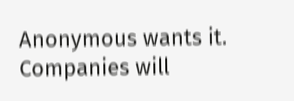Anonymous wants it. Companies will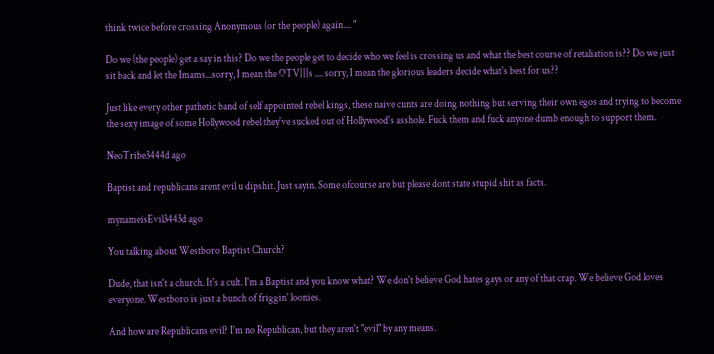think twice before crossing Anonymous (or the people) again.... "

Do we (the people) get a say in this? Do we the people get to decide who we feel is crossing us and what the best course of retaliation is?? Do we just sit back and let the Imams...sorry, I mean the OTV|||s .... sorry, I mean the glorious leaders decide what's best for us??

Just like every other pathetic band of self appointed rebel kings, these naive cunts are doing nothing but serving their own egos and trying to become the sexy image of some Hollywood rebel they've sucked out of Hollywood's asshole. Fuck them and fuck anyone dumb enough to support them.

NeoTribe3444d ago

Baptist and republicans arent evil u dipshit. Just sayin. Some ofcourse are but please dont state stupid shit as facts.

mynameisEvil3443d ago

You talking about Westboro Baptist Church?

Dude, that isn't a church. It's a cult. I'm a Baptist and you know what? We don't believe God hates gays or any of that crap. We believe God loves everyone. Westboro is just a bunch of friggin' loonies.

And how are Republicans evil? I'm no Republican, but they aren't "evil" by any means.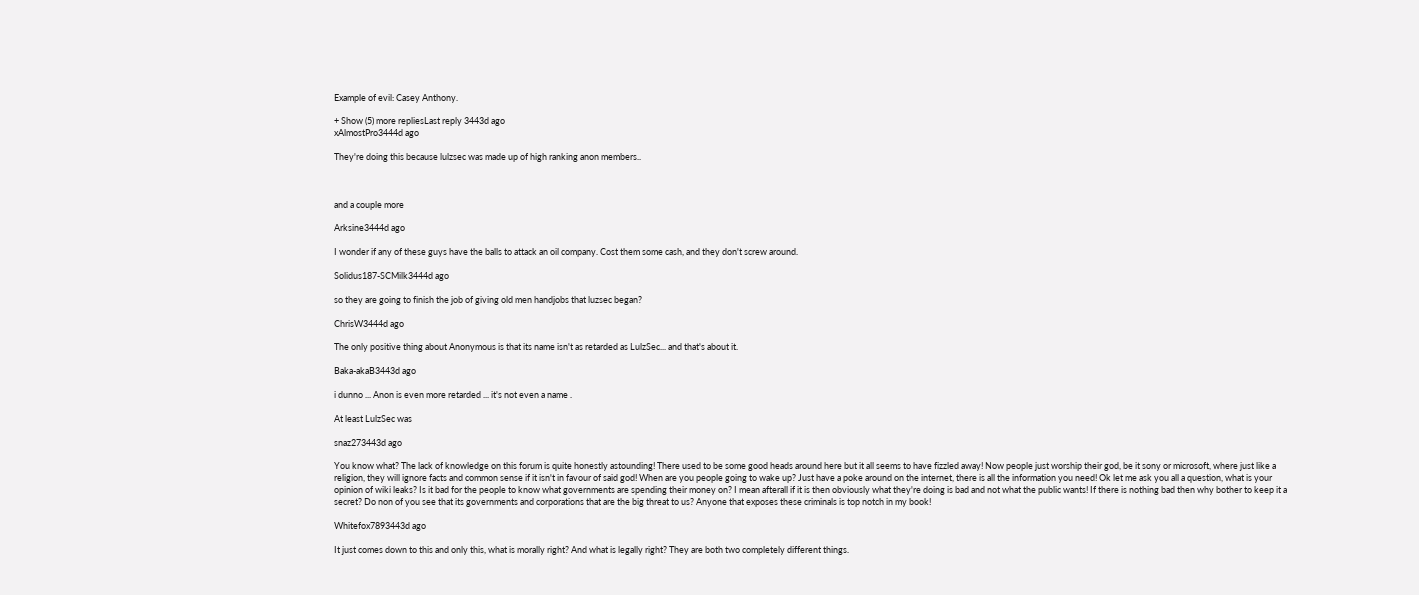Example of evil: Casey Anthony.

+ Show (5) more repliesLast reply 3443d ago
xAlmostPro3444d ago

They're doing this because lulzsec was made up of high ranking anon members..



and a couple more

Arksine3444d ago

I wonder if any of these guys have the balls to attack an oil company. Cost them some cash, and they don't screw around.

Solidus187-SCMilk3444d ago

so they are going to finish the job of giving old men handjobs that luzsec began?

ChrisW3444d ago

The only positive thing about Anonymous is that its name isn't as retarded as LulzSec... and that's about it.

Baka-akaB3443d ago

i dunno ... Anon is even more retarded ... it's not even a name .

At least LulzSec was

snaz273443d ago

You know what? The lack of knowledge on this forum is quite honestly astounding! There used to be some good heads around here but it all seems to have fizzled away! Now people just worship their god, be it sony or microsoft, where just like a religion, they will ignore facts and common sense if it isn't in favour of said god! When are you people going to wake up? Just have a poke around on the internet, there is all the information you need! Ok let me ask you all a question, what is your opinion of wiki leaks? Is it bad for the people to know what governments are spending their money on? I mean afterall if it is then obviously what they're doing is bad and not what the public wants! If there is nothing bad then why bother to keep it a secret? Do non of you see that its governments and corporations that are the big threat to us? Anyone that exposes these criminals is top notch in my book!

Whitefox7893443d ago

It just comes down to this and only this, what is morally right? And what is legally right? They are both two completely different things.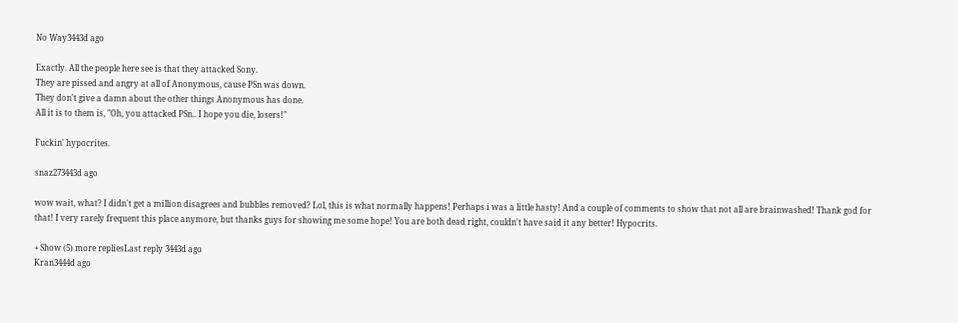No Way3443d ago

Exactly. All the people here see is that they attacked Sony.
They are pissed and angry at all of Anonymous, cause PSn was down.
They don't give a damn about the other things Anonymous has done.
All it is to them is, "Oh, you attacked PSn.. I hope you die, losers!"

Fuckin' hypocrites.

snaz273443d ago

wow wait, what? I didn't get a million disagrees and bubbles removed? Lol, this is what normally happens! Perhaps i was a little hasty! And a couple of comments to show that not all are brainwashed! Thank god for that! I very rarely frequent this place anymore, but thanks guys for showing me some hope! You are both dead right, couldn't have said it any better! Hypocrits.

+ Show (5) more repliesLast reply 3443d ago
Kran3444d ago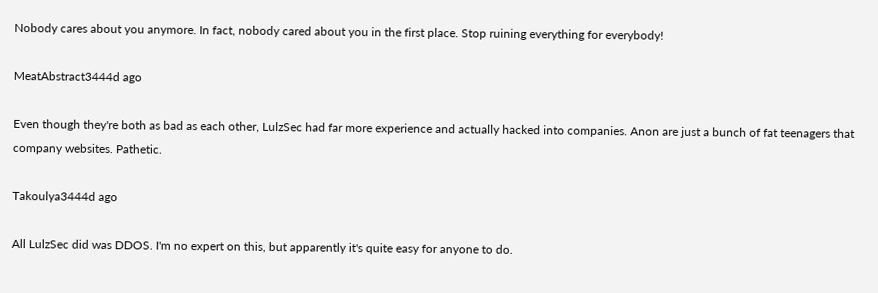Nobody cares about you anymore. In fact, nobody cared about you in the first place. Stop ruining everything for everybody!

MeatAbstract3444d ago

Even though they're both as bad as each other, LulzSec had far more experience and actually hacked into companies. Anon are just a bunch of fat teenagers that company websites. Pathetic.

Takoulya3444d ago

All LulzSec did was DDOS. I'm no expert on this, but apparently it's quite easy for anyone to do.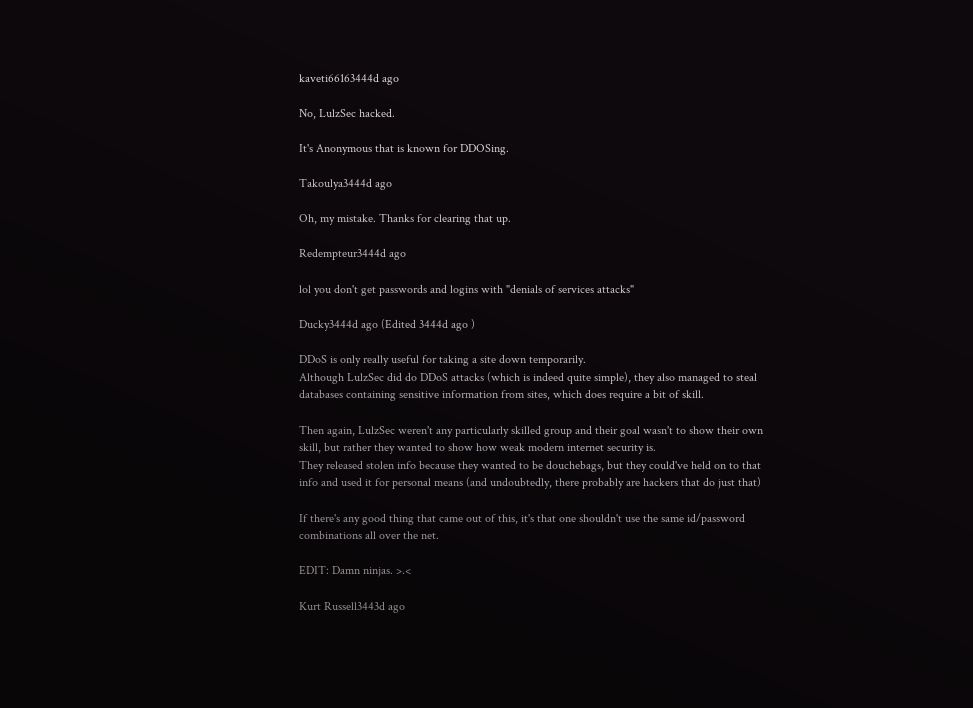kaveti66163444d ago

No, LulzSec hacked.

It's Anonymous that is known for DDOSing.

Takoulya3444d ago

Oh, my mistake. Thanks for clearing that up.

Redempteur3444d ago

lol you don't get passwords and logins with "denials of services attacks"

Ducky3444d ago (Edited 3444d ago )

DDoS is only really useful for taking a site down temporarily.
Although LulzSec did do DDoS attacks (which is indeed quite simple), they also managed to steal databases containing sensitive information from sites, which does require a bit of skill.

Then again, LulzSec weren't any particularly skilled group and their goal wasn't to show their own skill, but rather they wanted to show how weak modern internet security is.
They released stolen info because they wanted to be douchebags, but they could've held on to that info and used it for personal means (and undoubtedly, there probably are hackers that do just that)

If there's any good thing that came out of this, it's that one shouldn't use the same id/password combinations all over the net.

EDIT: Damn ninjas. >.<

Kurt Russell3443d ago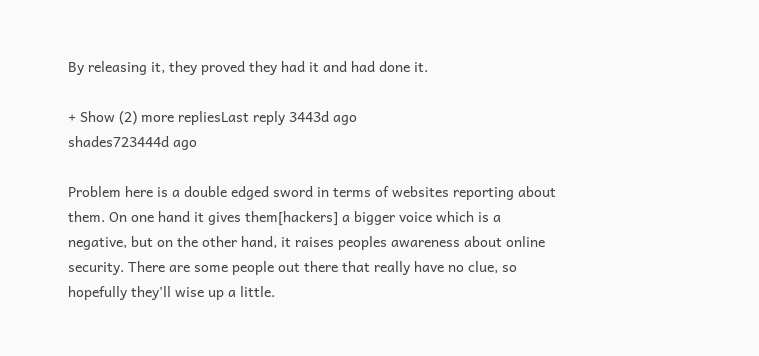By releasing it, they proved they had it and had done it.

+ Show (2) more repliesLast reply 3443d ago
shades723444d ago

Problem here is a double edged sword in terms of websites reporting about them. On one hand it gives them[hackers] a bigger voice which is a negative, but on the other hand, it raises peoples awareness about online security. There are some people out there that really have no clue, so hopefully they'll wise up a little.